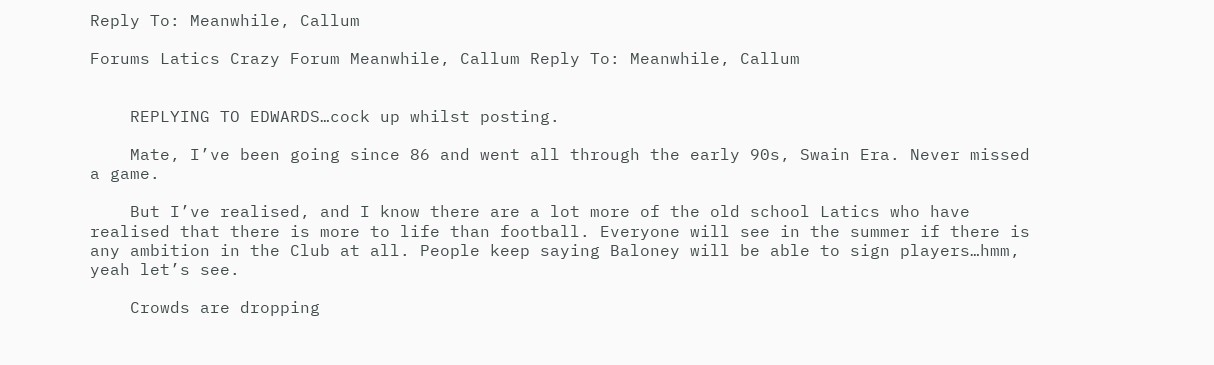Reply To: Meanwhile, Callum

Forums Latics Crazy Forum Meanwhile, Callum Reply To: Meanwhile, Callum


    REPLYING TO EDWARDS…cock up whilst posting.

    Mate, I’ve been going since 86 and went all through the early 90s, Swain Era. Never missed a game.

    But I’ve realised, and I know there are a lot more of the old school Latics who have realised that there is more to life than football. Everyone will see in the summer if there is any ambition in the Club at all. People keep saying Baloney will be able to sign players…hmm, yeah let’s see.

    Crowds are dropping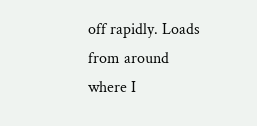off rapidly. Loads from around where I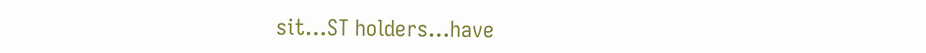sit…ST holders…have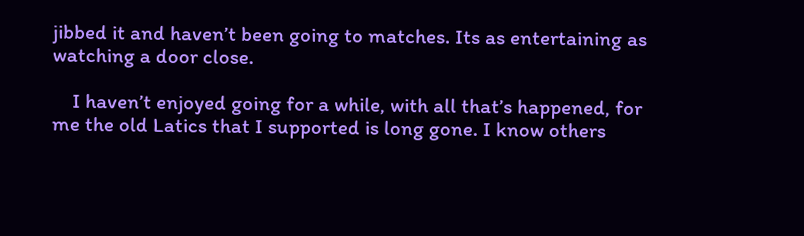jibbed it and haven’t been going to matches. Its as entertaining as watching a door close.

    I haven’t enjoyed going for a while, with all that’s happened, for me the old Latics that I supported is long gone. I know others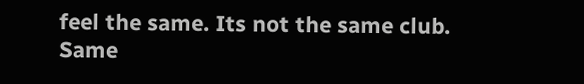feel the same. Its not the same club. Same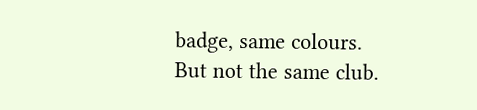badge, same colours. But not the same club.